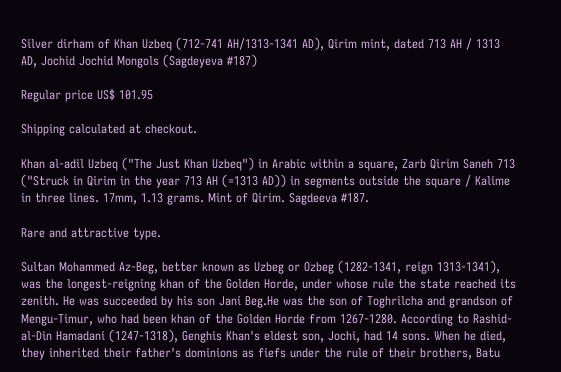Silver dirham of Khan Uzbeq (712-741 AH/1313-1341 AD), Qirim mint, dated 713 AH / 1313 AD, Jochid Jochid Mongols (Sagdeyeva #187)

Regular price US$ 101.95

Shipping calculated at checkout.

Khan al-adil Uzbeq ("The Just Khan Uzbeq") in Arabic within a square, Zarb Qirim Saneh 713 ("Struck in Qirim in the year 713 AH (=1313 AD)) in segments outside the square / Kalime in three lines. 17mm, 1.13 grams. Mint of Qirim. Sagdeeva #187.

Rare and attractive type.

Sultan Mohammed Az-Beg, better known as Uzbeg or Ozbeg (1282-1341, reign 1313-1341), was the longest-reigning khan of the Golden Horde, under whose rule the state reached its zenith. He was succeeded by his son Jani Beg.He was the son of Toghrilcha and grandson of Mengu-Timur, who had been khan of the Golden Horde from 1267-1280. According to Rashid-al-Din Hamadani (1247-1318), Genghis Khan's eldest son, Jochi, had 14 sons. When he died, they inherited their father's dominions as fiefs under the rule of their brothers, Batu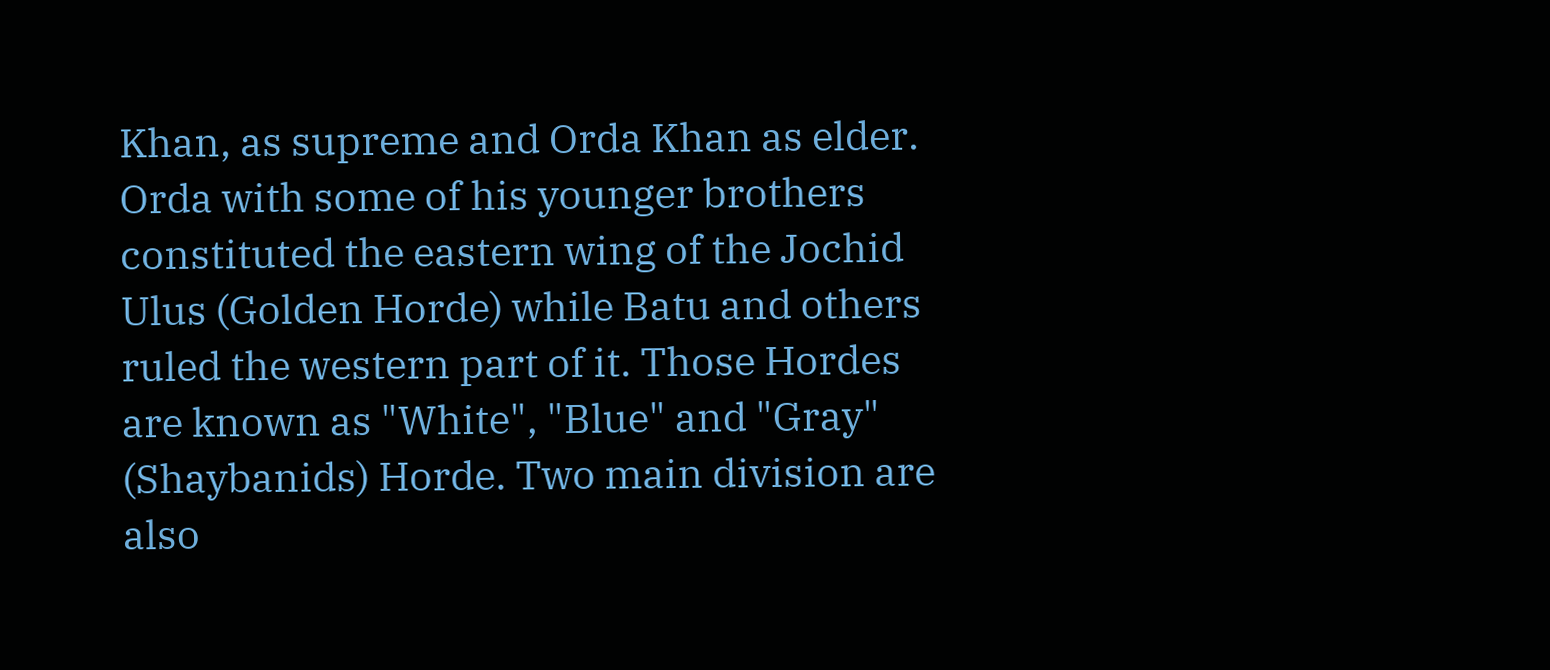Khan, as supreme and Orda Khan as elder. Orda with some of his younger brothers constituted the eastern wing of the Jochid Ulus (Golden Horde) while Batu and others ruled the western part of it. Those Hordes are known as "White", "Blue" and "Gray" (Shaybanids) Horde. Two main division are also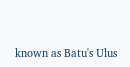known as Batu's Ulus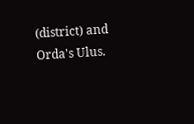(district) and Orda's Ulus.